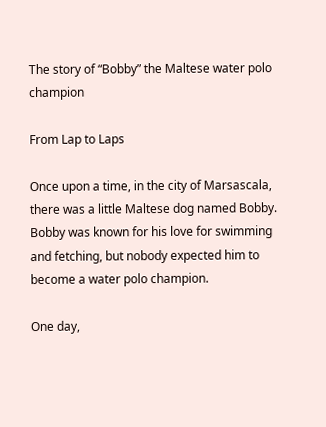The story of “Bobby” the Maltese water polo champion

From Lap to Laps

Once upon a time, in the city of Marsascala, there was a little Maltese dog named Bobby. Bobby was known for his love for swimming and fetching, but nobody expected him to become a water polo champion.

One day,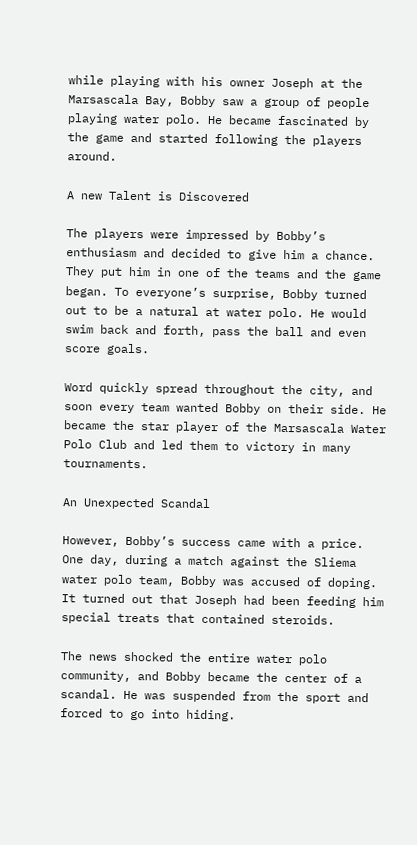while playing with his owner Joseph at the Marsascala Bay, Bobby saw a group of people playing water polo. He became fascinated by the game and started following the players around.

A new Talent is Discovered

The players were impressed by Bobby’s enthusiasm and decided to give him a chance. They put him in one of the teams and the game began. To everyone’s surprise, Bobby turned out to be a natural at water polo. He would swim back and forth, pass the ball and even score goals.

Word quickly spread throughout the city, and soon every team wanted Bobby on their side. He became the star player of the Marsascala Water Polo Club and led them to victory in many tournaments.

An Unexpected Scandal

However, Bobby’s success came with a price. One day, during a match against the Sliema water polo team, Bobby was accused of doping. It turned out that Joseph had been feeding him special treats that contained steroids.

The news shocked the entire water polo community, and Bobby became the center of a scandal. He was suspended from the sport and forced to go into hiding.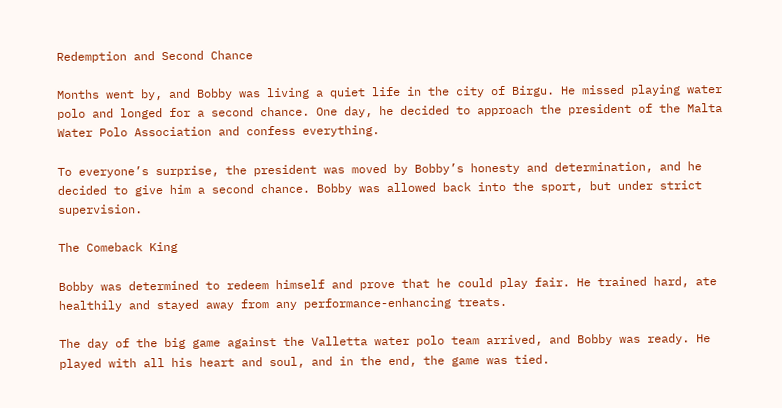Redemption and Second Chance

Months went by, and Bobby was living a quiet life in the city of Birgu. He missed playing water polo and longed for a second chance. One day, he decided to approach the president of the Malta Water Polo Association and confess everything.

To everyone’s surprise, the president was moved by Bobby’s honesty and determination, and he decided to give him a second chance. Bobby was allowed back into the sport, but under strict supervision.

The Comeback King

Bobby was determined to redeem himself and prove that he could play fair. He trained hard, ate healthily and stayed away from any performance-enhancing treats.

The day of the big game against the Valletta water polo team arrived, and Bobby was ready. He played with all his heart and soul, and in the end, the game was tied.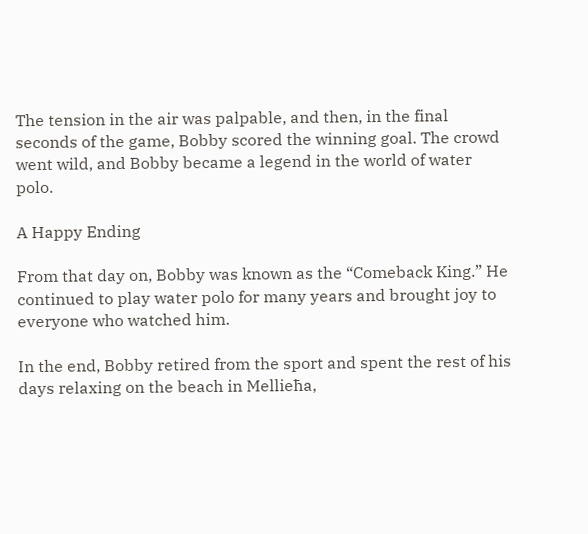The tension in the air was palpable, and then, in the final seconds of the game, Bobby scored the winning goal. The crowd went wild, and Bobby became a legend in the world of water polo.

A Happy Ending

From that day on, Bobby was known as the “Comeback King.” He continued to play water polo for many years and brought joy to everyone who watched him.

In the end, Bobby retired from the sport and spent the rest of his days relaxing on the beach in Mellieħa,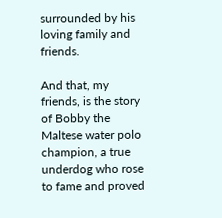surrounded by his loving family and friends.

And that, my friends, is the story of Bobby the Maltese water polo champion, a true underdog who rose to fame and proved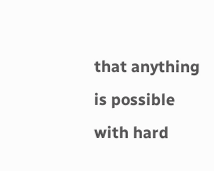that anything is possible with hard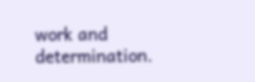work and determination.